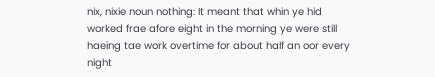nix, nixie noun nothing: It meant that whin ye hid worked frae afore eight in the morning ye were still haeing tae work overtime for about half an oor every night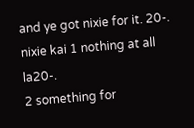and ye got nixie for it. 20-.
nixie kai 1 nothing at all la20-.
2 something for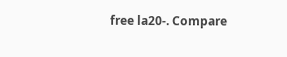free la20-. Compare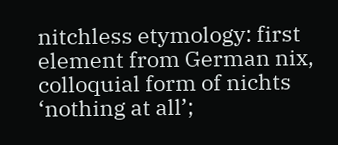nitchless etymology: first element from German nix, colloquial form of nichts ‘nothing at all’;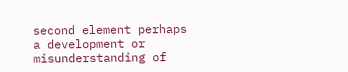second element perhaps a development or misunderstanding of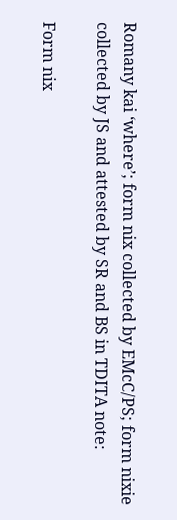Romany kai ‘where’; form nix collected by EMcC/PS; form nixie collected by JS and attested by SR and BS in TDITA note:

Form nix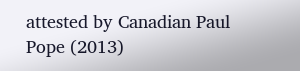attested by Canadian Paul Pope (2013)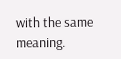with the same meaning.